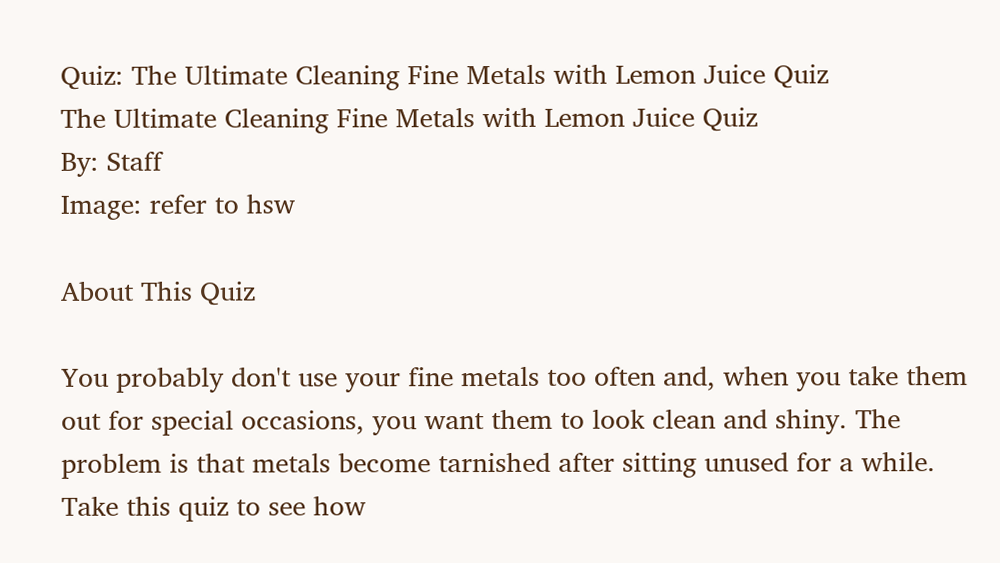Quiz: The Ultimate Cleaning Fine Metals with Lemon Juice Quiz
The Ultimate Cleaning Fine Metals with Lemon Juice Quiz
By: Staff
Image: refer to hsw

About This Quiz

You probably don't use your fine metals too often and, when you take them out for special occasions, you want them to look clean and shiny. The problem is that metals become tarnished after sitting unused for a while. Take this quiz to see how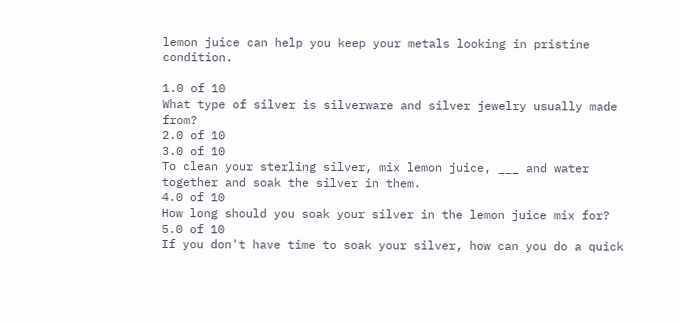lemon juice can help you keep your metals looking in pristine condition.

1.0 of 10
What type of silver is silverware and silver jewelry usually made from?
2.0 of 10
3.0 of 10
To clean your sterling silver, mix lemon juice, ___ and water together and soak the silver in them.
4.0 of 10
How long should you soak your silver in the lemon juice mix for?
5.0 of 10
If you don't have time to soak your silver, how can you do a quick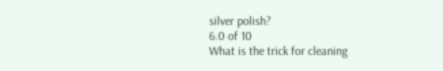silver polish?
6.0 of 10
What is the trick for cleaning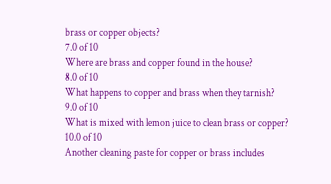brass or copper objects?
7.0 of 10
Where are brass and copper found in the house?
8.0 of 10
What happens to copper and brass when they tarnish?
9.0 of 10
What is mixed with lemon juice to clean brass or copper?
10.0 of 10
Another cleaning paste for copper or brass includes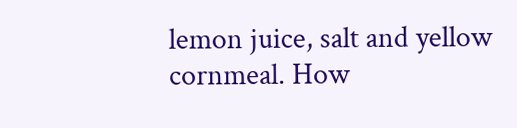lemon juice, salt and yellow cornmeal. How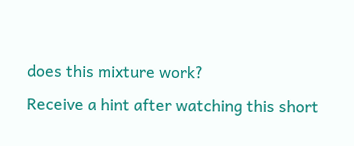does this mixture work?
Receive a hint after watching this short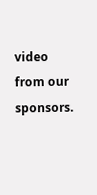video from our sponsors.